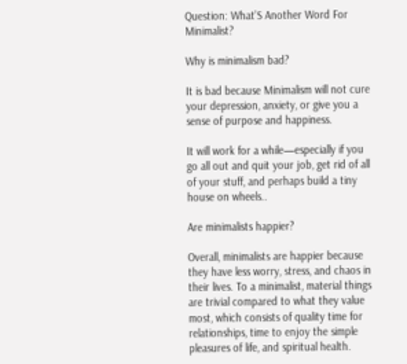Question: What’S Another Word For Minimalist?

Why is minimalism bad?

It is bad because Minimalism will not cure your depression, anxiety, or give you a sense of purpose and happiness.

It will work for a while—especially if you go all out and quit your job, get rid of all of your stuff, and perhaps build a tiny house on wheels..

Are minimalists happier?

Overall, minimalists are happier because they have less worry, stress, and chaos in their lives. To a minimalist, material things are trivial compared to what they value most, which consists of quality time for relationships, time to enjoy the simple pleasures of life, and spiritual health.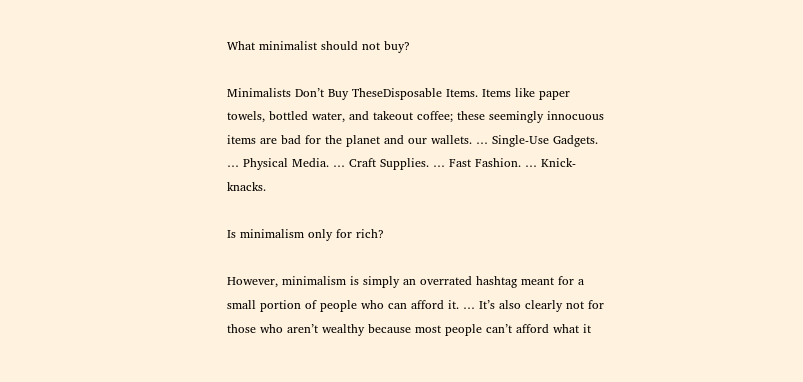What minimalist should not buy?

Minimalists Don’t Buy TheseDisposable Items. Items like paper towels, bottled water, and takeout coffee; these seemingly innocuous items are bad for the planet and our wallets. … Single-Use Gadgets. … Physical Media. … Craft Supplies. … Fast Fashion. … Knick-knacks.

Is minimalism only for rich?

However, minimalism is simply an overrated hashtag meant for a small portion of people who can afford it. … It’s also clearly not for those who aren’t wealthy because most people can’t afford what it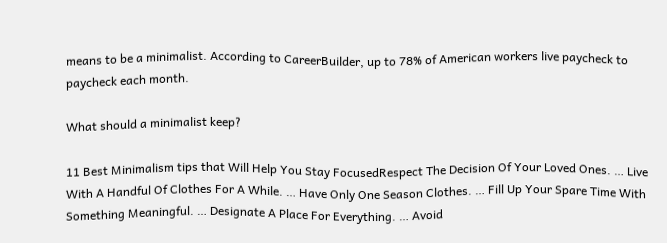means to be a minimalist. According to CareerBuilder, up to 78% of American workers live paycheck to paycheck each month.

What should a minimalist keep?

11 Best Minimalism tips that Will Help You Stay FocusedRespect The Decision Of Your Loved Ones. … Live With A Handful Of Clothes For A While. … Have Only One Season Clothes. … Fill Up Your Spare Time With Something Meaningful. … Designate A Place For Everything. … Avoid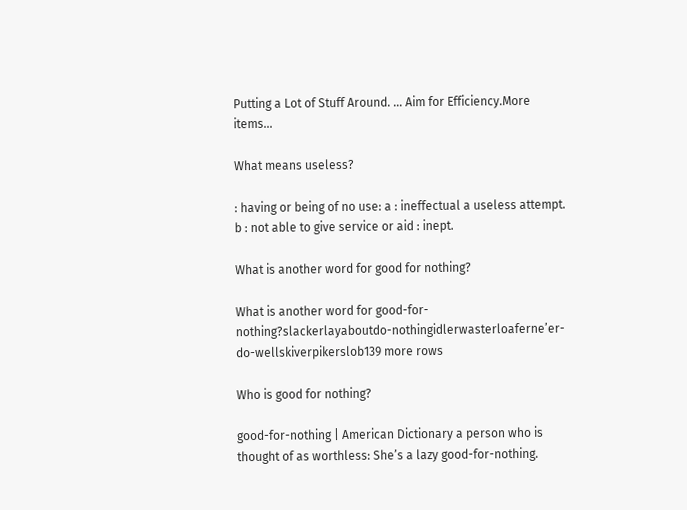Putting a Lot of Stuff Around. … Aim for Efficiency.More items…

What means useless?

: having or being of no use: a : ineffectual a useless attempt. b : not able to give service or aid : inept.

What is another word for good for nothing?

What is another word for good-for-nothing?slackerlayaboutdo-nothingidlerwasterloaferne’er-do-wellskiverpikerslob139 more rows

Who is good for nothing?

good-for-nothing | American Dictionary a person who is thought of as worthless: She’s a lazy good-for-nothing.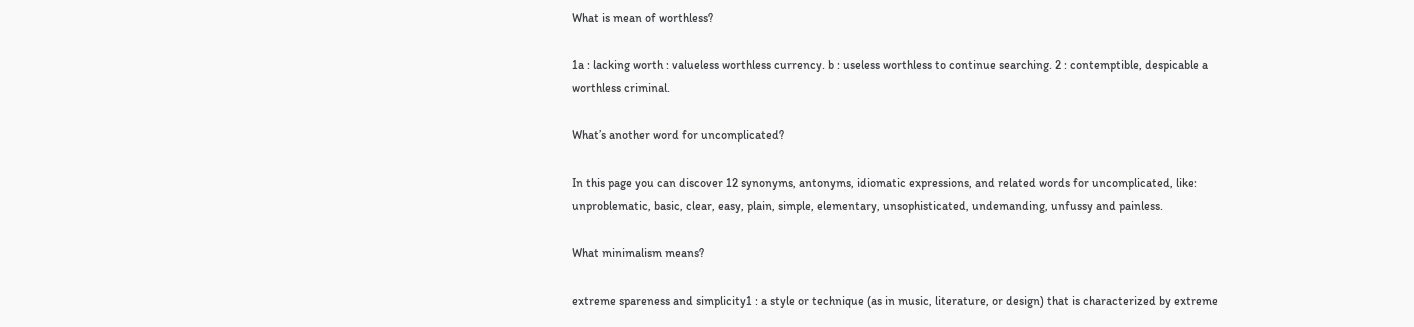What is mean of worthless?

1a : lacking worth : valueless worthless currency. b : useless worthless to continue searching. 2 : contemptible, despicable a worthless criminal.

What’s another word for uncomplicated?

In this page you can discover 12 synonyms, antonyms, idiomatic expressions, and related words for uncomplicated, like: unproblematic, basic, clear, easy, plain, simple, elementary, unsophisticated, undemanding, unfussy and painless.

What minimalism means?

extreme spareness and simplicity1 : a style or technique (as in music, literature, or design) that is characterized by extreme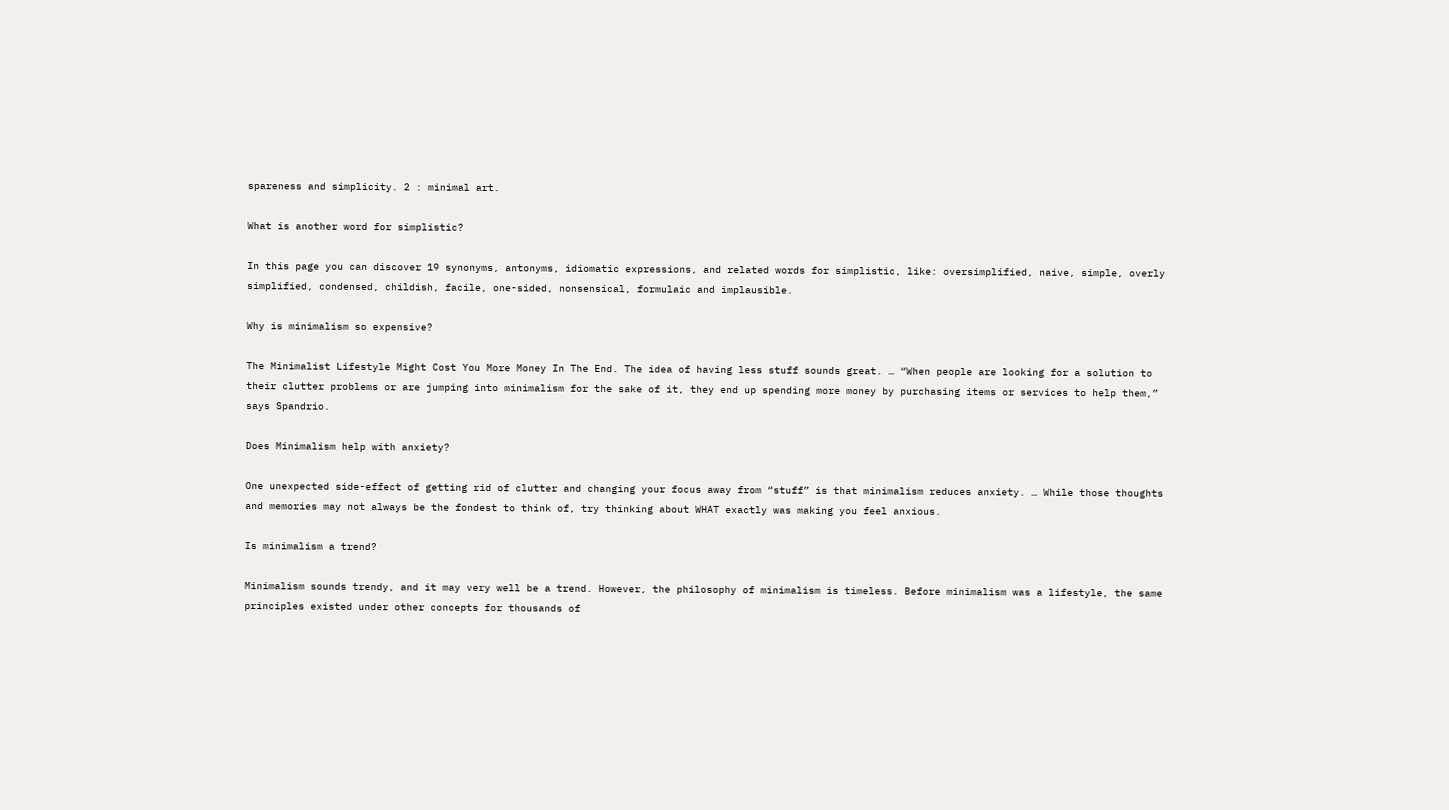spareness and simplicity. 2 : minimal art.

What is another word for simplistic?

In this page you can discover 19 synonyms, antonyms, idiomatic expressions, and related words for simplistic, like: oversimplified, naive, simple, overly simplified, condensed, childish, facile, one-sided, nonsensical, formulaic and implausible.

Why is minimalism so expensive?

The Minimalist Lifestyle Might Cost You More Money In The End. The idea of having less stuff sounds great. … “When people are looking for a solution to their clutter problems or are jumping into minimalism for the sake of it, they end up spending more money by purchasing items or services to help them,” says Spandrio.

Does Minimalism help with anxiety?

One unexpected side-effect of getting rid of clutter and changing your focus away from “stuff” is that minimalism reduces anxiety. … While those thoughts and memories may not always be the fondest to think of, try thinking about WHAT exactly was making you feel anxious.

Is minimalism a trend?

Minimalism sounds trendy, and it may very well be a trend. However, the philosophy of minimalism is timeless. Before minimalism was a lifestyle, the same principles existed under other concepts for thousands of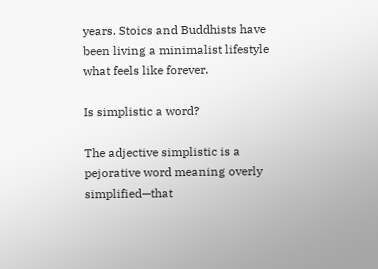years. Stoics and Buddhists have been living a minimalist lifestyle what feels like forever.

Is simplistic a word?

The adjective simplistic is a pejorative word meaning overly simplified—that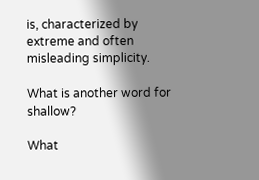is, characterized by extreme and often misleading simplicity.

What is another word for shallow?

What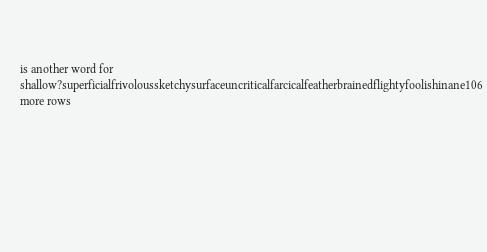is another word for shallow?superficialfrivoloussketchysurfaceuncriticalfarcicalfeatherbrainedflightyfoolishinane106 more rows